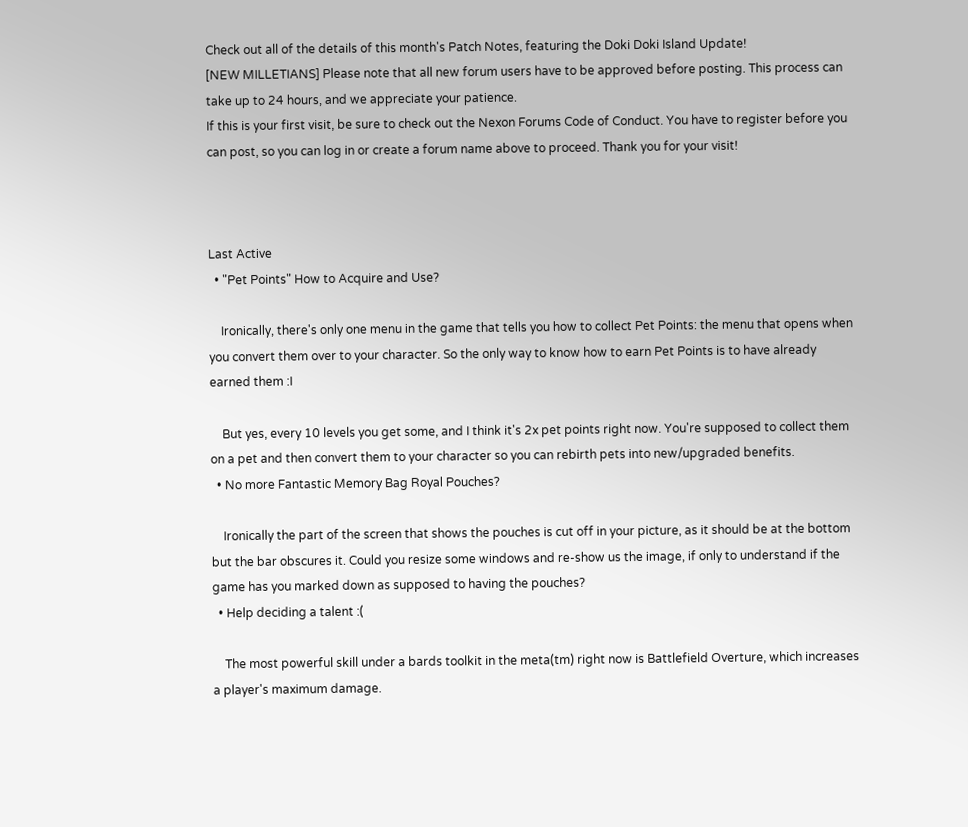Check out all of the details of this month's Patch Notes, featuring the Doki Doki Island Update!
[NEW MILLETIANS] Please note that all new forum users have to be approved before posting. This process can take up to 24 hours, and we appreciate your patience.
If this is your first visit, be sure to check out the Nexon Forums Code of Conduct. You have to register before you can post, so you can log in or create a forum name above to proceed. Thank you for your visit!



Last Active
  • "Pet Points" How to Acquire and Use?

    Ironically, there's only one menu in the game that tells you how to collect Pet Points: the menu that opens when you convert them over to your character. So the only way to know how to earn Pet Points is to have already earned them :I

    But yes, every 10 levels you get some, and I think it's 2x pet points right now. You're supposed to collect them on a pet and then convert them to your character so you can rebirth pets into new/upgraded benefits.
  • No more Fantastic Memory Bag Royal Pouches?

    Ironically the part of the screen that shows the pouches is cut off in your picture, as it should be at the bottom but the bar obscures it. Could you resize some windows and re-show us the image, if only to understand if the game has you marked down as supposed to having the pouches?
  • Help deciding a talent :(

    The most powerful skill under a bards toolkit in the meta(tm) right now is Battlefield Overture, which increases a player's maximum damage.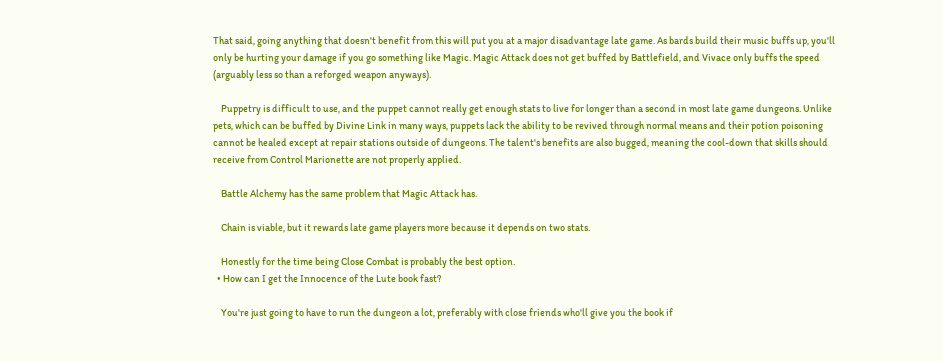That said, going anything that doesn't benefit from this will put you at a major disadvantage late game. As bards build their music buffs up, you'll only be hurting your damage if you go something like Magic. Magic Attack does not get buffed by Battlefield, and Vivace only buffs the speed (arguably less so than a reforged weapon anyways).

    Puppetry is difficult to use, and the puppet cannot really get enough stats to live for longer than a second in most late game dungeons. Unlike pets, which can be buffed by Divine Link in many ways, puppets lack the ability to be revived through normal means and their potion poisoning cannot be healed except at repair stations outside of dungeons. The talent's benefits are also bugged, meaning the cool-down that skills should receive from Control Marionette are not properly applied.

    Battle Alchemy has the same problem that Magic Attack has.

    Chain is viable, but it rewards late game players more because it depends on two stats.

    Honestly for the time being Close Combat is probably the best option.
  • How can I get the Innocence of the Lute book fast?

    You're just going to have to run the dungeon a lot, preferably with close friends who'll give you the book if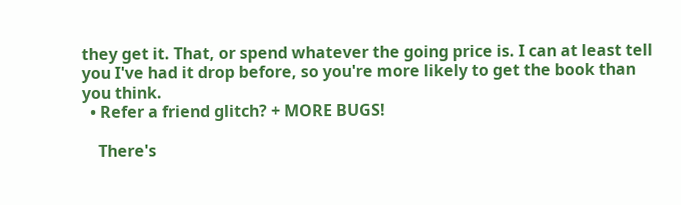they get it. That, or spend whatever the going price is. I can at least tell you I've had it drop before, so you're more likely to get the book than you think.
  • Refer a friend glitch? + MORE BUGS!

    There's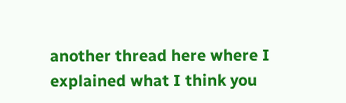another thread here where I explained what I think you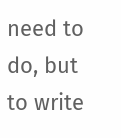need to do, but to write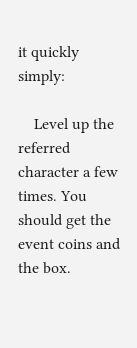it quickly simply:

    Level up the referred character a few times. You should get the event coins and the box.